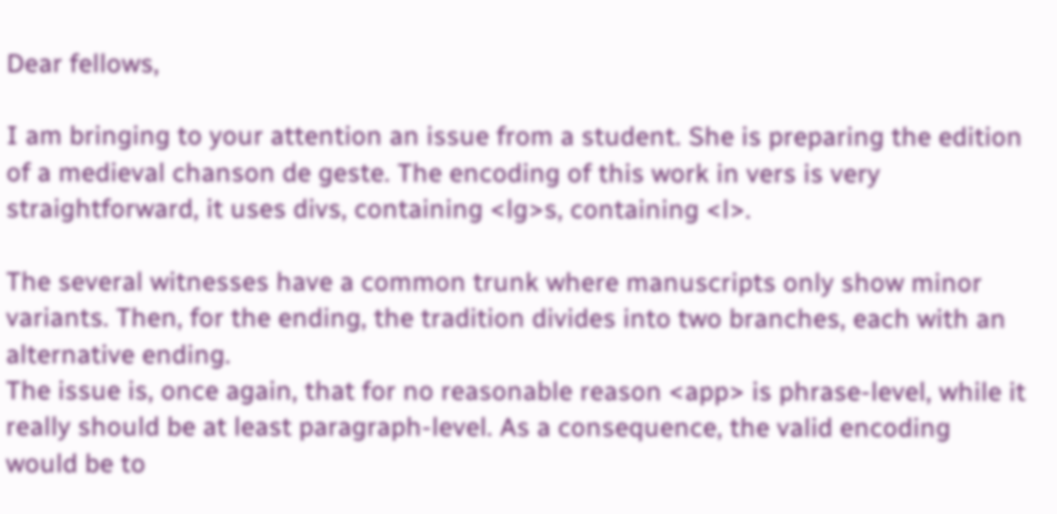Dear fellows,

I am bringing to your attention an issue from a student. She is preparing the edition of a medieval chanson de geste. The encoding of this work in vers is very straightforward, it uses divs, containing <lg>s, containing <l>.

The several witnesses have a common trunk where manuscripts only show minor variants. Then, for the ending, the tradition divides into two branches, each with an alternative ending.
The issue is, once again, that for no reasonable reason <app> is phrase-level, while it really should be at least paragraph-level. As a consequence, the valid encoding would be to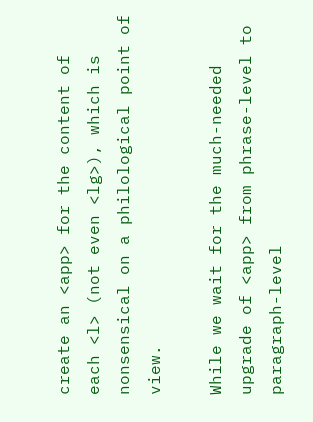create an <app> for the content of each <l> (not even <lg>), which is nonsensical on a philological point of view.

While we wait for the much-needed upgrade of <app> from phrase-level to paragraph-level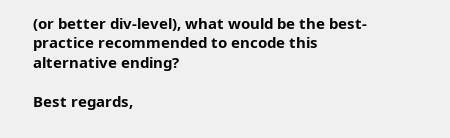(or better div-level), what would be the best-practice recommended to encode this alternative ending?

Best regards,